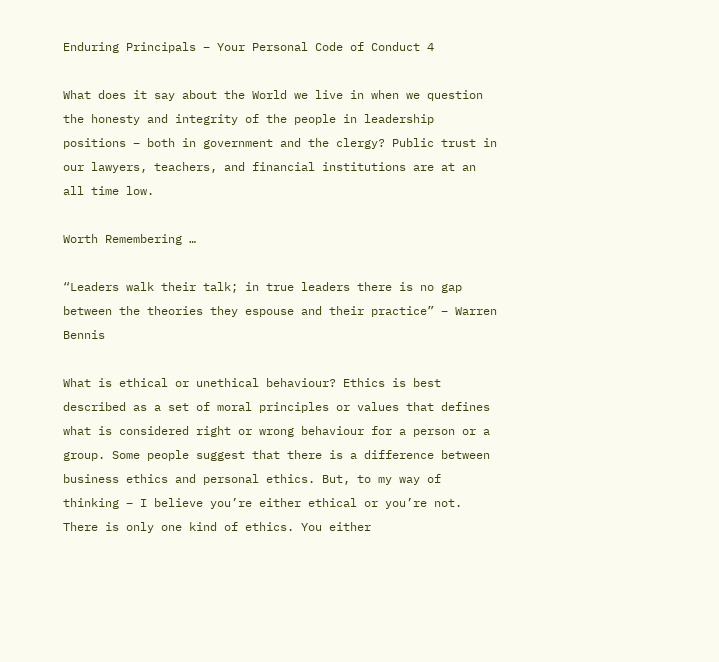Enduring Principals – Your Personal Code of Conduct 4

What does it say about the World we live in when we question the honesty and integrity of the people in leadership positions – both in government and the clergy? Public trust in our lawyers, teachers, and financial institutions are at an all time low.

Worth Remembering …

“Leaders walk their talk; in true leaders there is no gap between the theories they espouse and their practice” – Warren Bennis

What is ethical or unethical behaviour? Ethics is best described as a set of moral principles or values that defines what is considered right or wrong behaviour for a person or a group. Some people suggest that there is a difference between business ethics and personal ethics. But, to my way of thinking – I believe you’re either ethical or you’re not. There is only one kind of ethics. You either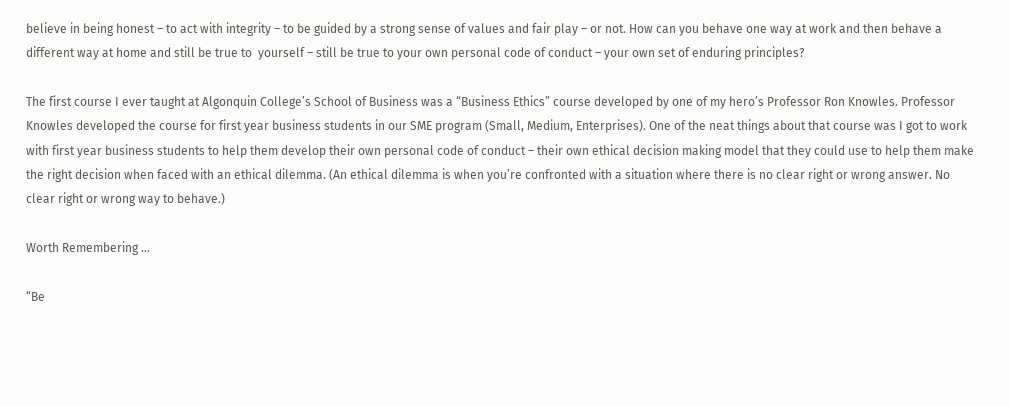believe in being honest – to act with integrity – to be guided by a strong sense of values and fair play – or not. How can you behave one way at work and then behave a different way at home and still be true to  yourself – still be true to your own personal code of conduct – your own set of enduring principles?

The first course I ever taught at Algonquin College’s School of Business was a “Business Ethics” course developed by one of my hero’s Professor Ron Knowles. Professor Knowles developed the course for first year business students in our SME program (Small, Medium, Enterprises). One of the neat things about that course was I got to work with first year business students to help them develop their own personal code of conduct – their own ethical decision making model that they could use to help them make the right decision when faced with an ethical dilemma. (An ethical dilemma is when you’re confronted with a situation where there is no clear right or wrong answer. No clear right or wrong way to behave.)

Worth Remembering …

“Be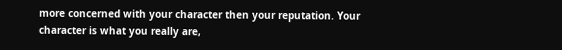more concerned with your character then your reputation. Your character is what you really are,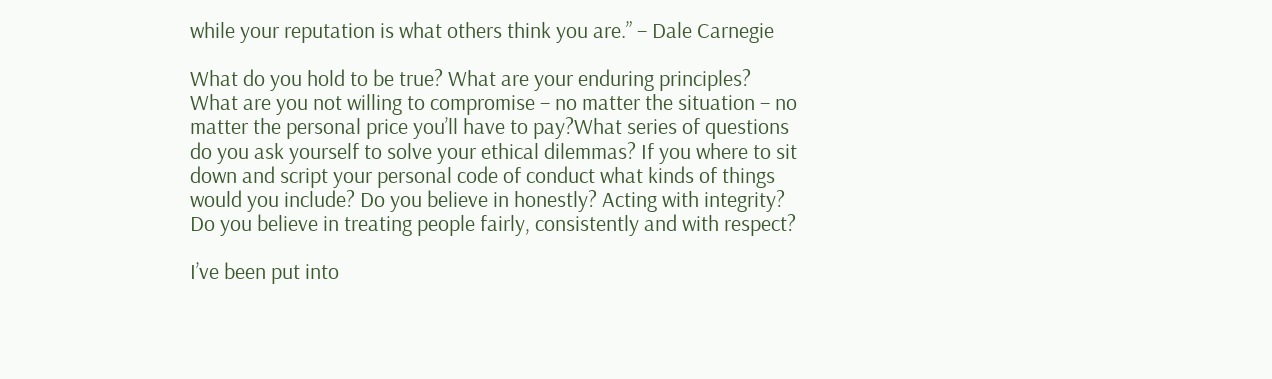while your reputation is what others think you are.” – Dale Carnegie

What do you hold to be true? What are your enduring principles? What are you not willing to compromise – no matter the situation – no matter the personal price you’ll have to pay?What series of questions do you ask yourself to solve your ethical dilemmas? If you where to sit down and script your personal code of conduct what kinds of things would you include? Do you believe in honestly? Acting with integrity? Do you believe in treating people fairly, consistently and with respect?

I’ve been put into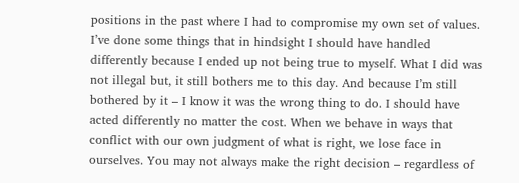positions in the past where I had to compromise my own set of values. I’ve done some things that in hindsight I should have handled differently because I ended up not being true to myself. What I did was not illegal but, it still bothers me to this day. And because I’m still bothered by it – I know it was the wrong thing to do. I should have acted differently no matter the cost. When we behave in ways that conflict with our own judgment of what is right, we lose face in ourselves. You may not always make the right decision – regardless of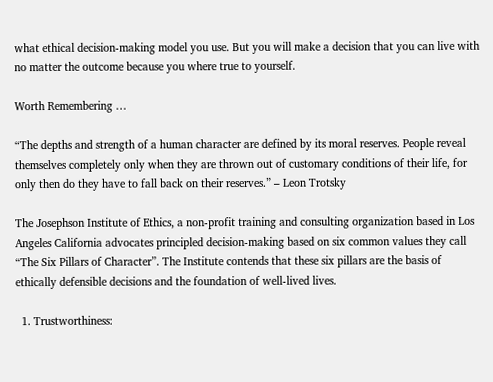what ethical decision-making model you use. But you will make a decision that you can live with no matter the outcome because you where true to yourself.

Worth Remembering …

“The depths and strength of a human character are defined by its moral reserves. People reveal themselves completely only when they are thrown out of customary conditions of their life, for only then do they have to fall back on their reserves.” – Leon Trotsky

The Josephson Institute of Ethics, a non-profit training and consulting organization based in Los Angeles California advocates principled decision-making based on six common values they call “The Six Pillars of Character”. The Institute contends that these six pillars are the basis of ethically defensible decisions and the foundation of well-lived lives.

  1. Trustworthiness: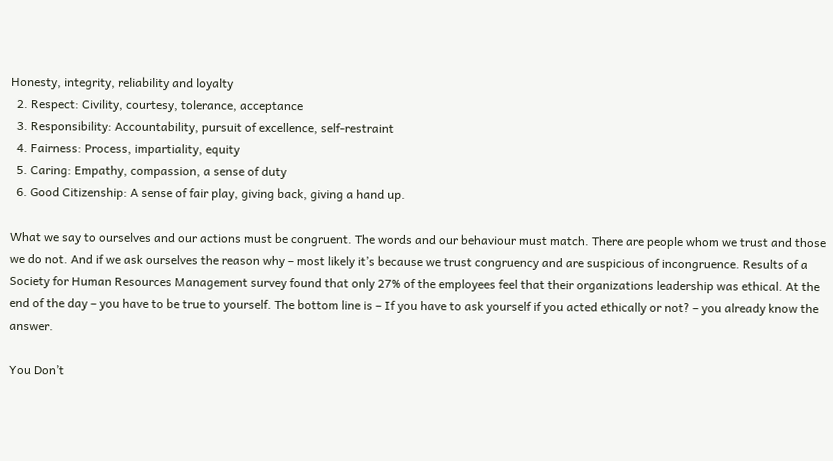Honesty, integrity, reliability and loyalty
  2. Respect: Civility, courtesy, tolerance, acceptance
  3. Responsibility: Accountability, pursuit of excellence, self-restraint
  4. Fairness: Process, impartiality, equity
  5. Caring: Empathy, compassion, a sense of duty
  6. Good Citizenship: A sense of fair play, giving back, giving a hand up.

What we say to ourselves and our actions must be congruent. The words and our behaviour must match. There are people whom we trust and those we do not. And if we ask ourselves the reason why – most likely it’s because we trust congruency and are suspicious of incongruence. Results of a Society for Human Resources Management survey found that only 27% of the employees feel that their organizations leadership was ethical. At the end of the day – you have to be true to yourself. The bottom line is – If you have to ask yourself if you acted ethically or not? – you already know the answer.

You Don’t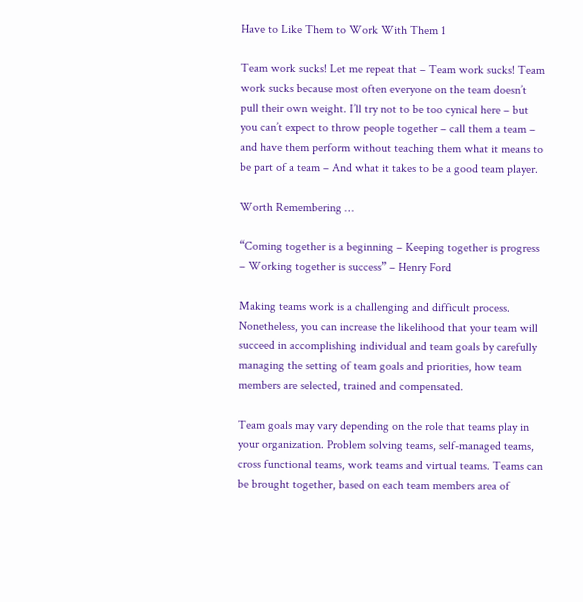Have to Like Them to Work With Them 1

Team work sucks! Let me repeat that – Team work sucks! Team work sucks because most often everyone on the team doesn’t pull their own weight. I’ll try not to be too cynical here – but you can’t expect to throw people together – call them a team – and have them perform without teaching them what it means to be part of a team – And what it takes to be a good team player.

Worth Remembering …

“Coming together is a beginning – Keeping together is progress – Working together is success” – Henry Ford

Making teams work is a challenging and difficult process. Nonetheless, you can increase the likelihood that your team will succeed in accomplishing individual and team goals by carefully managing the setting of team goals and priorities, how team members are selected, trained and compensated.

Team goals may vary depending on the role that teams play in your organization. Problem solving teams, self-managed teams, cross functional teams, work teams and virtual teams. Teams can be brought together, based on each team members area of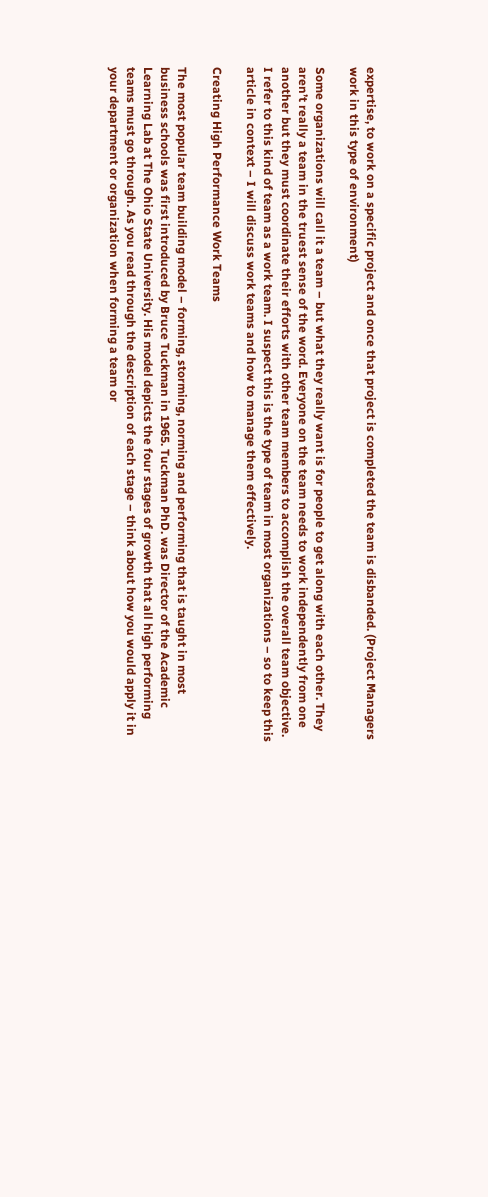expertise, to work on a specific project and once that project is completed the team is disbanded. (Project Managers work in this type of environment)

Some organizations will call it a team – but what they really want is for people to get along with each other. They aren’t really a team in the truest sense of the word. Everyone on the team needs to work independently from one another but they must coordinate their efforts with other team members to accomplish the overall team objective. I refer to this kind of team as a work team. I suspect this is the type of team in most organizations – so to keep this article in context – I will discuss work teams and how to manage them effectively.

Creating High Performance Work Teams

The most popular team building model – forming, storming, norming and performing that is taught in most business schools was first introduced by Bruce Tuckman in 1965. Tuckman PhD. was Director of the Academic Learning Lab at The Ohio State University. His model depicts the four stages of growth that all high performing teams must go through. As you read through the description of each stage – think about how you would apply it in your department or organization when forming a team or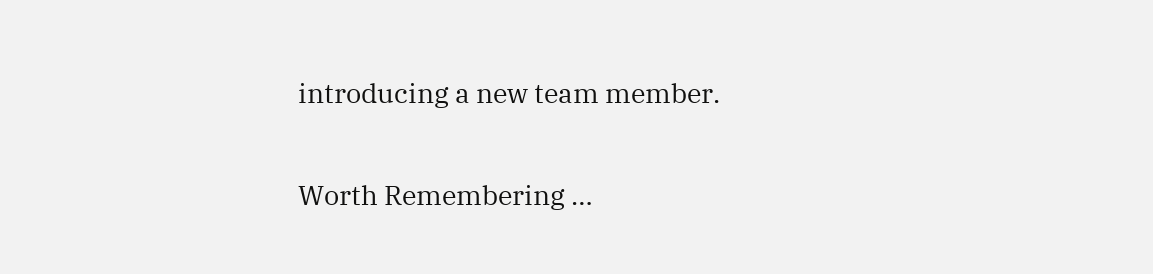introducing a new team member.

Worth Remembering …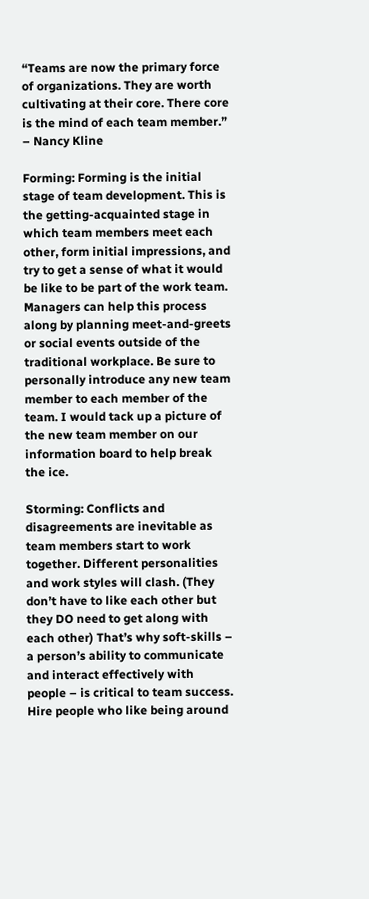“Teams are now the primary force of organizations. They are worth cultivating at their core. There core is the mind of each team member.” – Nancy Kline

Forming: Forming is the initial stage of team development. This is the getting-acquainted stage in which team members meet each other, form initial impressions, and try to get a sense of what it would be like to be part of the work team. Managers can help this process along by planning meet-and-greets or social events outside of the traditional workplace. Be sure to personally introduce any new team member to each member of the team. I would tack up a picture of the new team member on our information board to help break the ice.

Storming: Conflicts and disagreements are inevitable as team members start to work together. Different personalities and work styles will clash. (They don’t have to like each other but they DO need to get along with each other) That’s why soft-skills – a person’s ability to communicate and interact effectively with people – is critical to team success. Hire people who like being around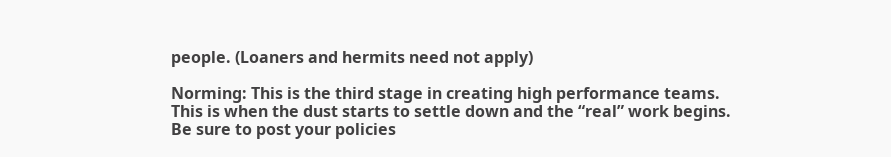people. (Loaners and hermits need not apply)

Norming: This is the third stage in creating high performance teams. This is when the dust starts to settle down and the “real” work begins. Be sure to post your policies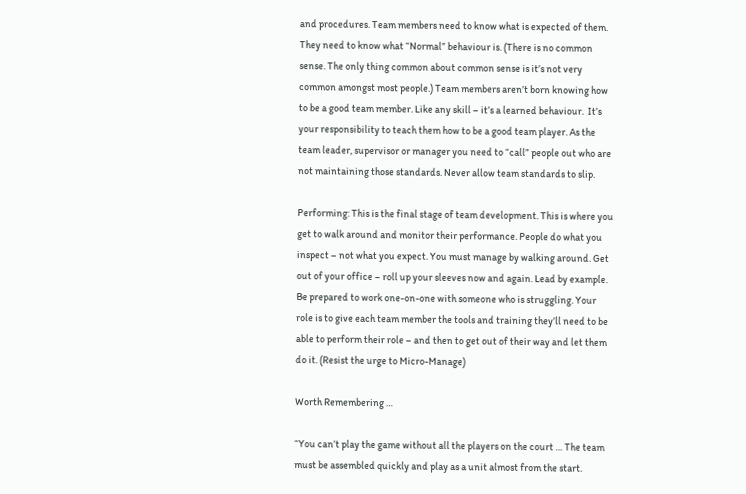and procedures. Team members need to know what is expected of them. They need to know what “Normal” behaviour is. (There is no common sense. The only thing common about common sense is it’s not very common amongst most people.) Team members aren’t born knowing how to be a good team member. Like any skill – it’s a learned behaviour.  It’s your responsibility to teach them how to be a good team player. As the team leader, supervisor or manager you need to “call” people out who are not maintaining those standards. Never allow team standards to slip.

Performing: This is the final stage of team development. This is where you get to walk around and monitor their performance. People do what you inspect – not what you expect. You must manage by walking around. Get out of your office – roll up your sleeves now and again. Lead by example. Be prepared to work one-on-one with someone who is struggling. Your role is to give each team member the tools and training they’ll need to be able to perform their role – and then to get out of their way and let them do it. (Resist the urge to Micro-Manage)

Worth Remembering …

“You can’t play the game without all the players on the court … The team must be assembled quickly and play as a unit almost from the start.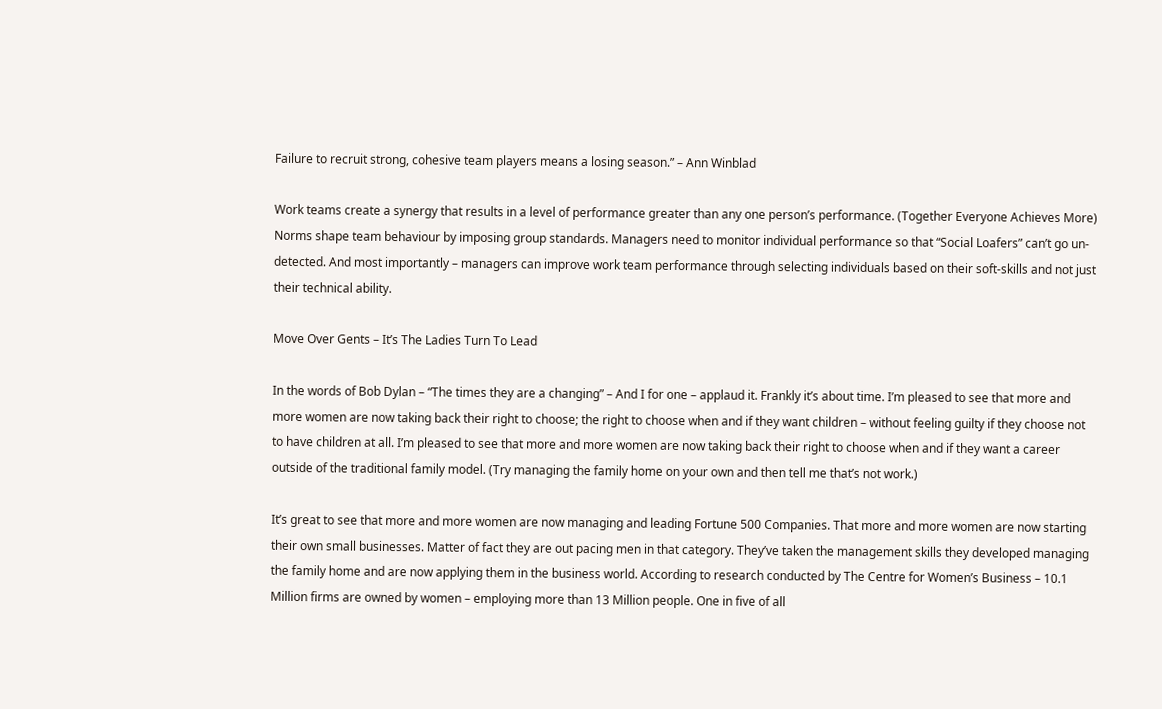Failure to recruit strong, cohesive team players means a losing season.” – Ann Winblad

Work teams create a synergy that results in a level of performance greater than any one person’s performance. (Together Everyone Achieves More) Norms shape team behaviour by imposing group standards. Managers need to monitor individual performance so that “Social Loafers” can’t go un-detected. And most importantly – managers can improve work team performance through selecting individuals based on their soft-skills and not just their technical ability.

Move Over Gents – It’s The Ladies Turn To Lead

In the words of Bob Dylan – “The times they are a changing” – And I for one – applaud it. Frankly it’s about time. I’m pleased to see that more and more women are now taking back their right to choose; the right to choose when and if they want children – without feeling guilty if they choose not to have children at all. I’m pleased to see that more and more women are now taking back their right to choose when and if they want a career outside of the traditional family model. (Try managing the family home on your own and then tell me that’s not work.)

It’s great to see that more and more women are now managing and leading Fortune 500 Companies. That more and more women are now starting their own small businesses. Matter of fact they are out pacing men in that category. They’ve taken the management skills they developed managing the family home and are now applying them in the business world. According to research conducted by The Centre for Women’s Business – 10.1 Million firms are owned by women – employing more than 13 Million people. One in five of all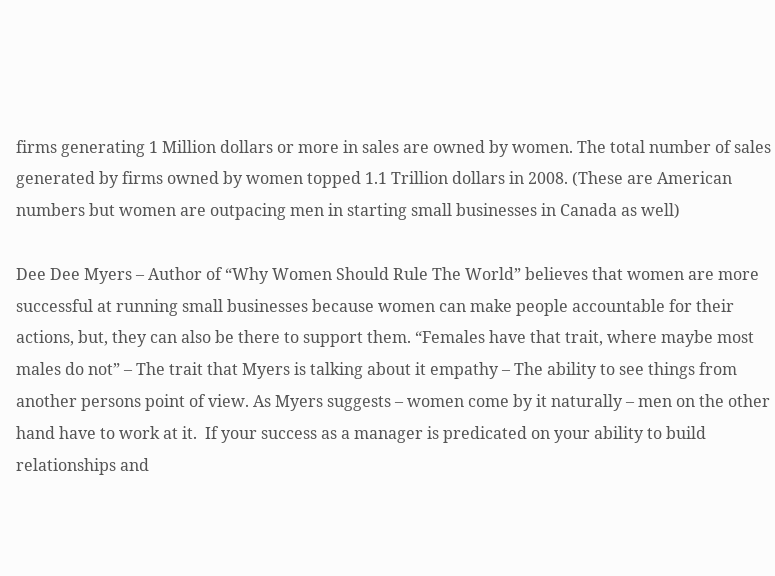firms generating 1 Million dollars or more in sales are owned by women. The total number of sales generated by firms owned by women topped 1.1 Trillion dollars in 2008. (These are American numbers but women are outpacing men in starting small businesses in Canada as well)

Dee Dee Myers – Author of “Why Women Should Rule The World” believes that women are more successful at running small businesses because women can make people accountable for their actions, but, they can also be there to support them. “Females have that trait, where maybe most males do not” – The trait that Myers is talking about it empathy – The ability to see things from another persons point of view. As Myers suggests – women come by it naturally – men on the other hand have to work at it.  If your success as a manager is predicated on your ability to build relationships and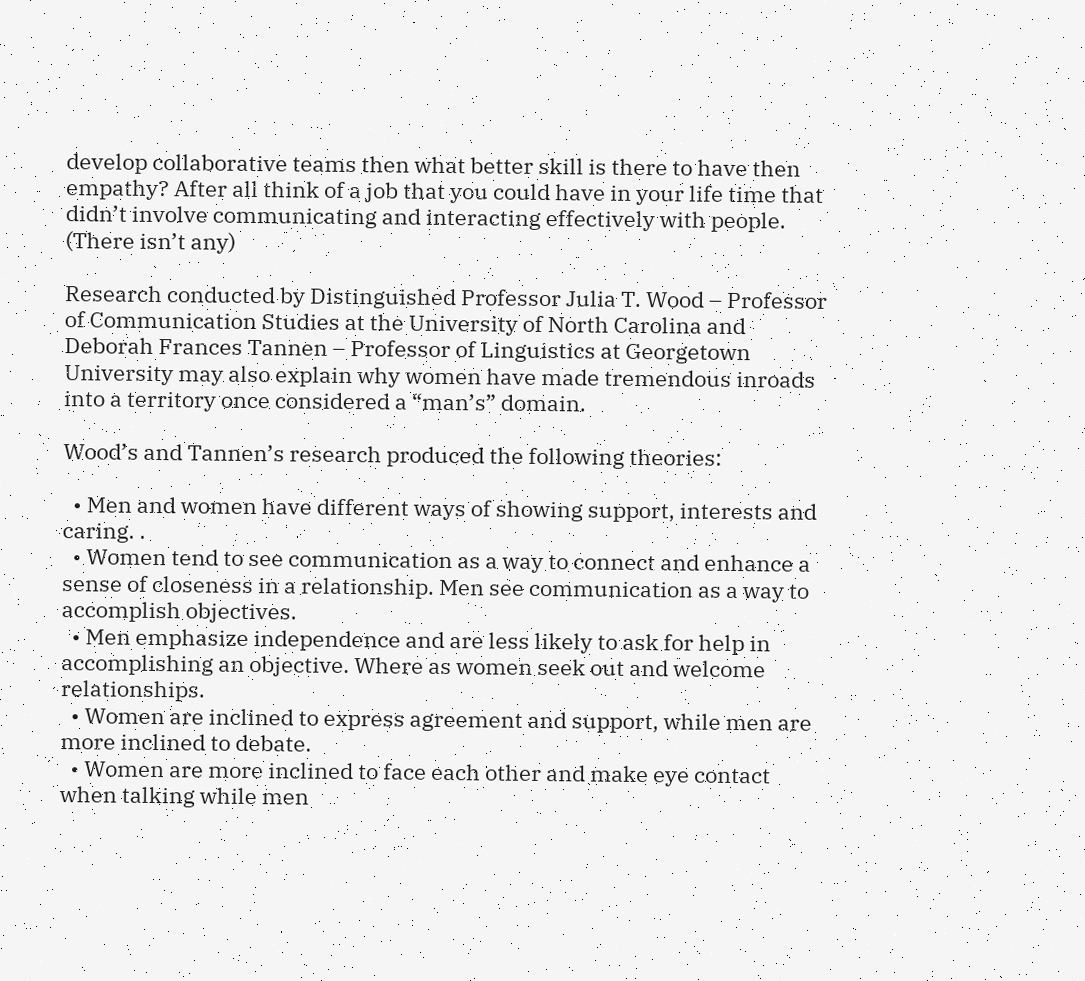develop collaborative teams then what better skill is there to have then empathy? After all think of a job that you could have in your life time that didn’t involve communicating and interacting effectively with people. (There isn’t any)

Research conducted by Distinguished Professor Julia T. Wood – Professor of Communication Studies at the University of North Carolina and Deborah Frances Tannen – Professor of Linguistics at Georgetown University may also explain why women have made tremendous inroads into a territory once considered a “man’s” domain.

Wood’s and Tannen’s research produced the following theories:

  • Men and women have different ways of showing support, interests and caring. .
  • Women tend to see communication as a way to connect and enhance a sense of closeness in a relationship. Men see communication as a way to accomplish objectives.
  • Men emphasize independence and are less likely to ask for help in accomplishing an objective. Where as women seek out and welcome relationships.
  • Women are inclined to express agreement and support, while men are more inclined to debate.
  • Women are more inclined to face each other and make eye contact when talking while men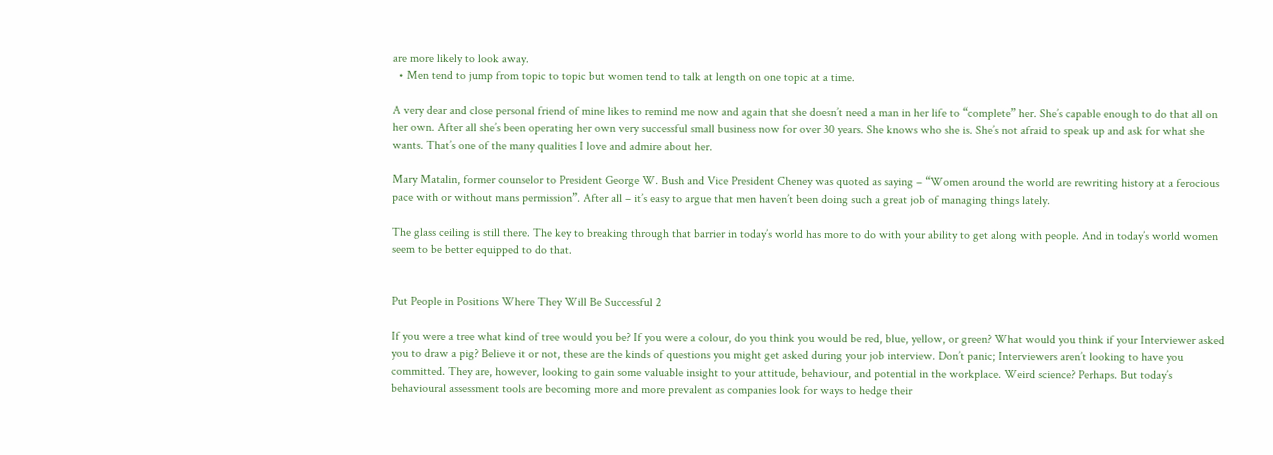are more likely to look away.
  • Men tend to jump from topic to topic but women tend to talk at length on one topic at a time.

A very dear and close personal friend of mine likes to remind me now and again that she doesn’t need a man in her life to “complete” her. She’s capable enough to do that all on her own. After all she’s been operating her own very successful small business now for over 30 years. She knows who she is. She’s not afraid to speak up and ask for what she wants. That’s one of the many qualities I love and admire about her.

Mary Matalin, former counselor to President George W. Bush and Vice President Cheney was quoted as saying – “Women around the world are rewriting history at a ferocious pace with or without mans permission”. After all – it’s easy to argue that men haven’t been doing such a great job of managing things lately.

The glass ceiling is still there. The key to breaking through that barrier in today’s world has more to do with your ability to get along with people. And in today’s world women seem to be better equipped to do that.


Put People in Positions Where They Will Be Successful 2

If you were a tree what kind of tree would you be? If you were a colour, do you think you would be red, blue, yellow, or green? What would you think if your Interviewer asked you to draw a pig? Believe it or not, these are the kinds of questions you might get asked during your job interview. Don’t panic; Interviewers aren’t looking to have you committed. They are, however, looking to gain some valuable insight to your attitude, behaviour, and potential in the workplace. Weird science? Perhaps. But today’s behavioural assessment tools are becoming more and more prevalent as companies look for ways to hedge their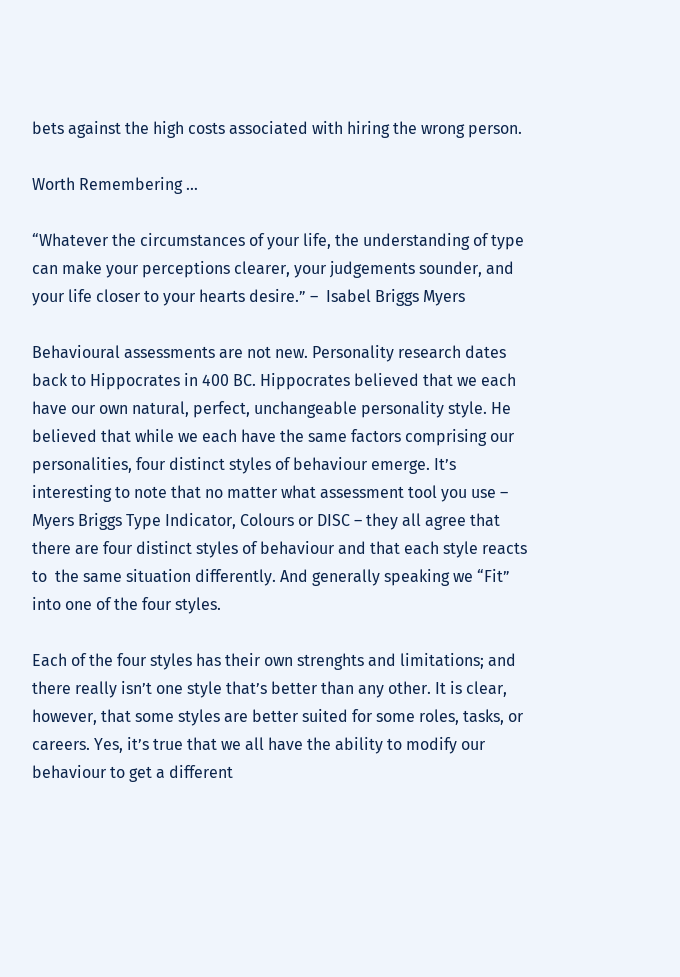bets against the high costs associated with hiring the wrong person.

Worth Remembering …

“Whatever the circumstances of your life, the understanding of type can make your perceptions clearer, your judgements sounder, and your life closer to your hearts desire.” –  Isabel Briggs Myers

Behavioural assessments are not new. Personality research dates back to Hippocrates in 400 BC. Hippocrates believed that we each have our own natural, perfect, unchangeable personality style. He believed that while we each have the same factors comprising our personalities, four distinct styles of behaviour emerge. It’s interesting to note that no matter what assessment tool you use – Myers Briggs Type Indicator, Colours or DISC – they all agree that there are four distinct styles of behaviour and that each style reacts to  the same situation differently. And generally speaking we “Fit” into one of the four styles.

Each of the four styles has their own strenghts and limitations; and there really isn’t one style that’s better than any other. It is clear, however, that some styles are better suited for some roles, tasks, or careers. Yes, it’s true that we all have the ability to modify our behaviour to get a different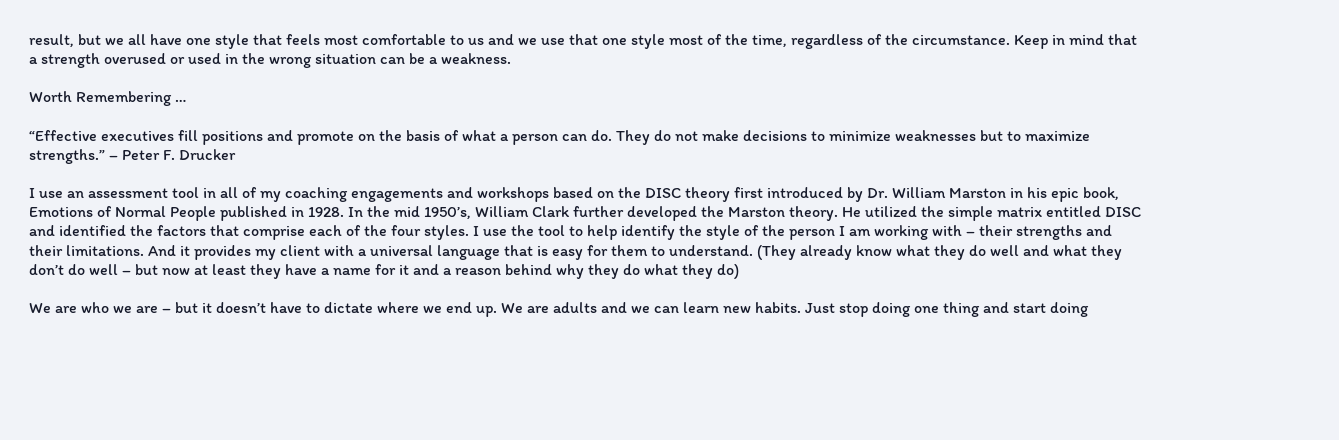result, but we all have one style that feels most comfortable to us and we use that one style most of the time, regardless of the circumstance. Keep in mind that a strength overused or used in the wrong situation can be a weakness.

Worth Remembering …

“Effective executives fill positions and promote on the basis of what a person can do. They do not make decisions to minimize weaknesses but to maximize strengths.” – Peter F. Drucker

I use an assessment tool in all of my coaching engagements and workshops based on the DISC theory first introduced by Dr. William Marston in his epic book, Emotions of Normal People published in 1928. In the mid 1950’s, William Clark further developed the Marston theory. He utilized the simple matrix entitled DISC and identified the factors that comprise each of the four styles. I use the tool to help identify the style of the person I am working with – their strengths and their limitations. And it provides my client with a universal language that is easy for them to understand. (They already know what they do well and what they don’t do well – but now at least they have a name for it and a reason behind why they do what they do)

We are who we are – but it doesn’t have to dictate where we end up. We are adults and we can learn new habits. Just stop doing one thing and start doing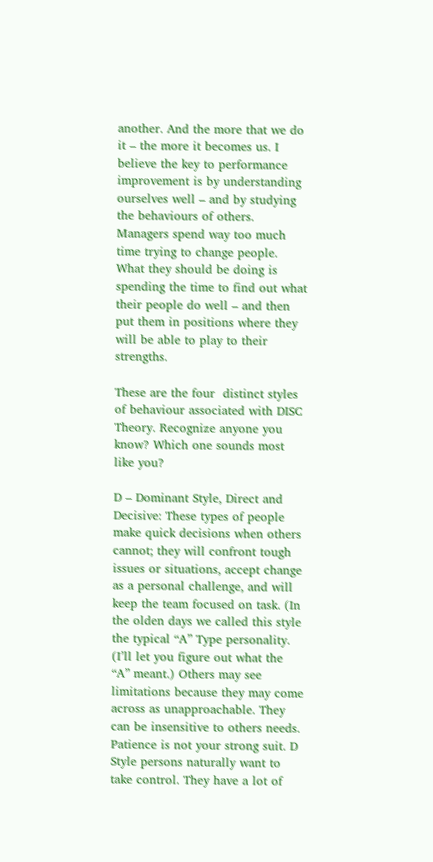another. And the more that we do it – the more it becomes us. I believe the key to performance improvement is by understanding ourselves well – and by studying the behaviours of others. Managers spend way too much time trying to change people. What they should be doing is spending the time to find out what their people do well – and then put them in positions where they will be able to play to their strengths.

These are the four  distinct styles of behaviour associated with DISC Theory. Recognize anyone you know? Which one sounds most like you?

D – Dominant Style, Direct and Decisive: These types of people make quick decisions when others cannot; they will confront tough issues or situations, accept change as a personal challenge, and will keep the team focused on task. (In the olden days we called this style the typical “A” Type personality. (I’ll let you figure out what the “A” meant.) Others may see limitations because they may come across as unapproachable. They can be insensitive to others needs. Patience is not your strong suit. D Style persons naturally want to take control. They have a lot of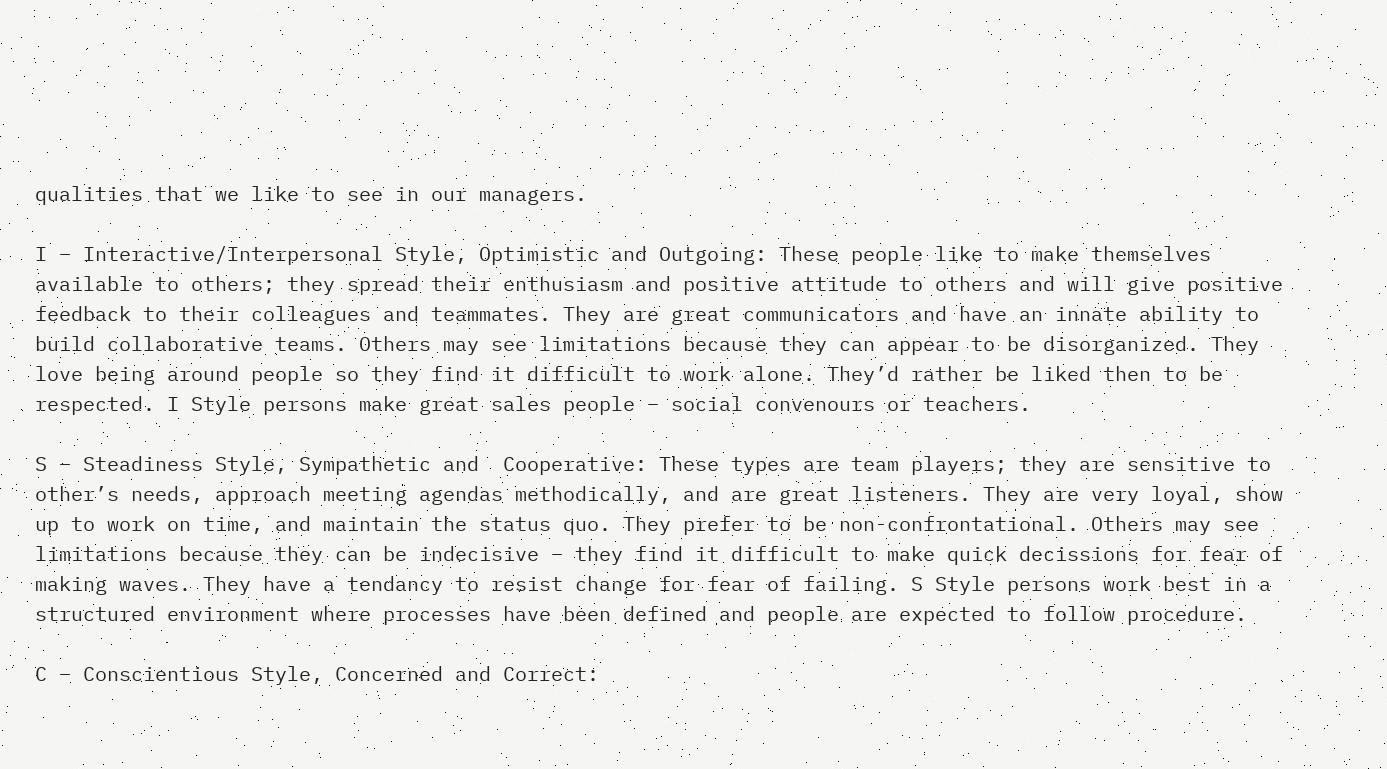qualities that we like to see in our managers.

I – Interactive/Interpersonal Style, Optimistic and Outgoing: These people like to make themselves available to others; they spread their enthusiasm and positive attitude to others and will give positive feedback to their colleagues and teammates. They are great communicators and have an innate ability to build collaborative teams. Others may see limitations because they can appear to be disorganized. They love being around people so they find it difficult to work alone. They’d rather be liked then to be respected. I Style persons make great sales people – social convenours or teachers.

S – Steadiness Style, Sympathetic and  Cooperative: These types are team players; they are sensitive to other’s needs, approach meeting agendas methodically, and are great listeners. They are very loyal, show up to work on time, and maintain the status quo. They prefer to be non-confrontational. Others may see limitations because they can be indecisive – they find it difficult to make quick decissions for fear of making waves. They have a tendancy to resist change for fear of failing. S Style persons work best in a structured environment where processes have been defined and people are expected to follow procedure.

C – Conscientious Style, Concerned and Correct: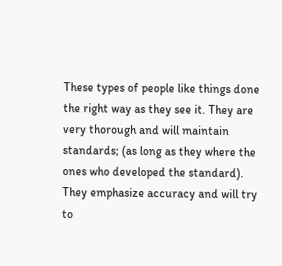These types of people like things done the right way as they see it. They are very thorough and will maintain standards; (as long as they where the ones who developed the standard). They emphasize accuracy and will try to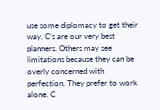use some diplomacy to get their way. C’s are our very best planners. Others may see limitations because they can be overly concerned with perfection. They prefer to work alone. C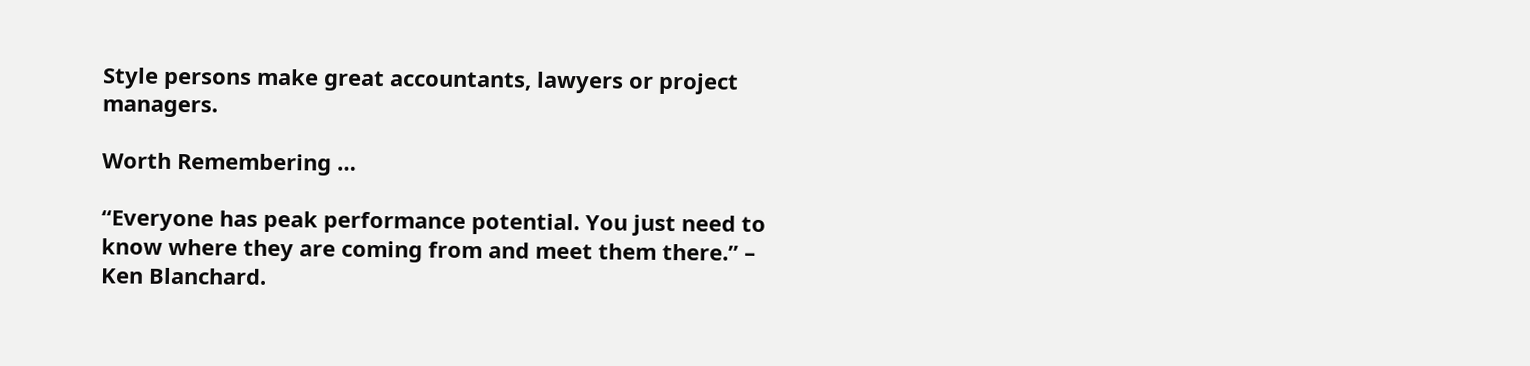Style persons make great accountants, lawyers or project managers.

Worth Remembering …

“Everyone has peak performance potential. You just need to know where they are coming from and meet them there.” – Ken Blanchard.